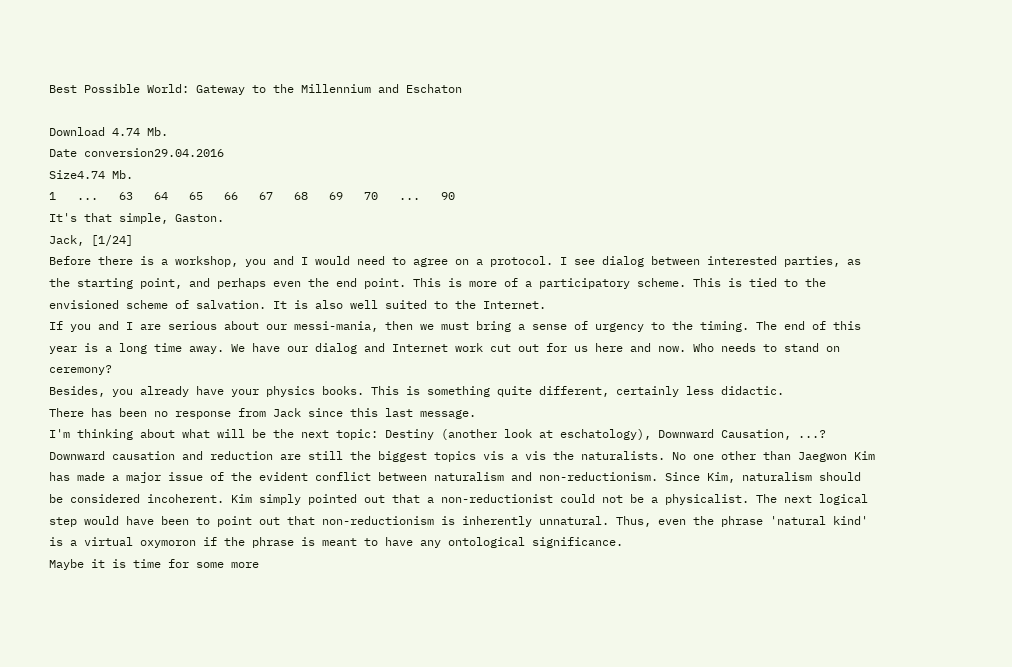Best Possible World: Gateway to the Millennium and Eschaton

Download 4.74 Mb.
Date conversion29.04.2016
Size4.74 Mb.
1   ...   63   64   65   66   67   68   69   70   ...   90
It's that simple, Gaston.
Jack, [1/24]
Before there is a workshop, you and I would need to agree on a protocol. I see dialog between interested parties, as the starting point, and perhaps even the end point. This is more of a participatory scheme. This is tied to the envisioned scheme of salvation. It is also well suited to the Internet.
If you and I are serious about our messi-mania, then we must bring a sense of urgency to the timing. The end of this year is a long time away. We have our dialog and Internet work cut out for us here and now. Who needs to stand on ceremony?
Besides, you already have your physics books. This is something quite different, certainly less didactic.
There has been no response from Jack since this last message.
I'm thinking about what will be the next topic: Destiny (another look at eschatology), Downward Causation, ...?
Downward causation and reduction are still the biggest topics vis a vis the naturalists. No one other than Jaegwon Kim has made a major issue of the evident conflict between naturalism and non-reductionism. Since Kim, naturalism should be considered incoherent. Kim simply pointed out that a non-reductionist could not be a physicalist. The next logical step would have been to point out that non-reductionism is inherently unnatural. Thus, even the phrase 'natural kind' is a virtual oxymoron if the phrase is meant to have any ontological significance.
Maybe it is time for some more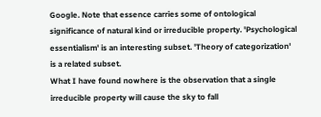Google. Note that essence carries some of ontological significance of natural kind or irreducible property. 'Psychological essentialism' is an interesting subset. 'Theory of categorization' is a related subset.
What I have found nowhere is the observation that a single irreducible property will cause the sky to fall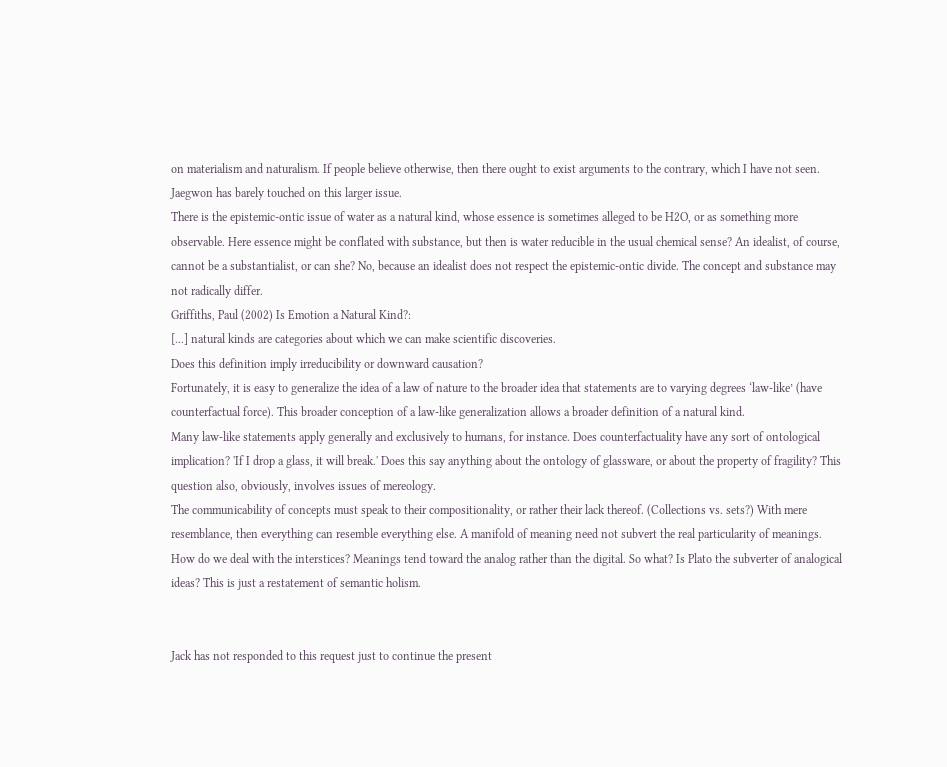on materialism and naturalism. If people believe otherwise, then there ought to exist arguments to the contrary, which I have not seen. Jaegwon has barely touched on this larger issue.
There is the epistemic-ontic issue of water as a natural kind, whose essence is sometimes alleged to be H2O, or as something more observable. Here essence might be conflated with substance, but then is water reducible in the usual chemical sense? An idealist, of course, cannot be a substantialist, or can she? No, because an idealist does not respect the epistemic-ontic divide. The concept and substance may not radically differ.
Griffiths, Paul (2002) Is Emotion a Natural Kind?:
[...] natural kinds are categories about which we can make scientific discoveries.
Does this definition imply irreducibility or downward causation?
Fortunately, it is easy to generalize the idea of a law of nature to the broader idea that statements are to varying degrees ‘law-like’ (have counterfactual force). This broader conception of a law-like generalization allows a broader definition of a natural kind.
Many law-like statements apply generally and exclusively to humans, for instance. Does counterfactuality have any sort of ontological implication? 'If I drop a glass, it will break.' Does this say anything about the ontology of glassware, or about the property of fragility? This question also, obviously, involves issues of mereology.
The communicability of concepts must speak to their compositionality, or rather their lack thereof. (Collections vs. sets?) With mere resemblance, then everything can resemble everything else. A manifold of meaning need not subvert the real particularity of meanings. How do we deal with the interstices? Meanings tend toward the analog rather than the digital. So what? Is Plato the subverter of analogical ideas? This is just a restatement of semantic holism.


Jack has not responded to this request just to continue the present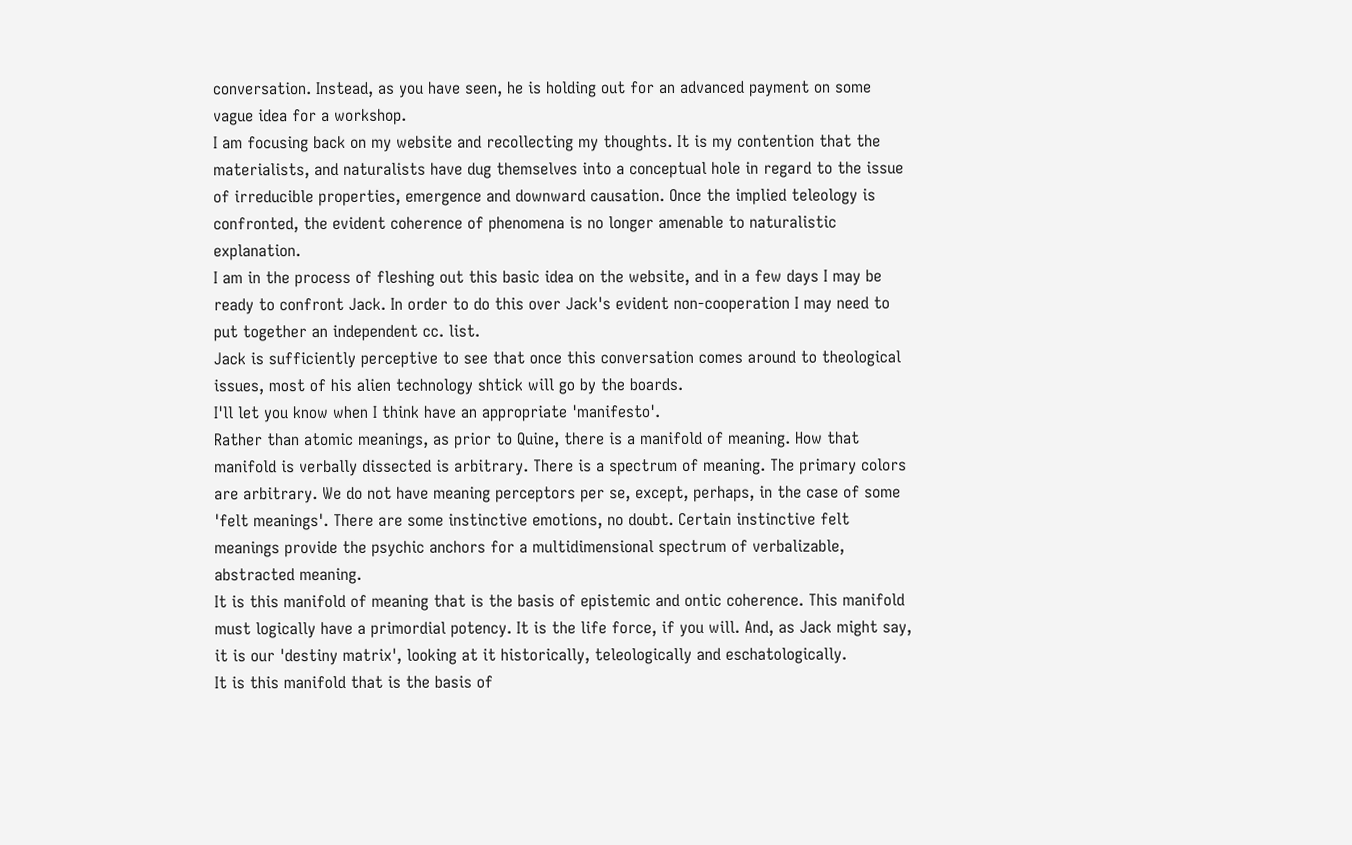conversation. Instead, as you have seen, he is holding out for an advanced payment on some vague idea for a workshop.
I am focusing back on my website and recollecting my thoughts. It is my contention that the materialists, and naturalists have dug themselves into a conceptual hole in regard to the issue of irreducible properties, emergence and downward causation. Once the implied teleology is confronted, the evident coherence of phenomena is no longer amenable to naturalistic explanation.
I am in the process of fleshing out this basic idea on the website, and in a few days I may be ready to confront Jack. In order to do this over Jack's evident non-cooperation I may need to put together an independent cc. list.
Jack is sufficiently perceptive to see that once this conversation comes around to theological issues, most of his alien technology shtick will go by the boards.
I'll let you know when I think have an appropriate 'manifesto'.
Rather than atomic meanings, as prior to Quine, there is a manifold of meaning. How that manifold is verbally dissected is arbitrary. There is a spectrum of meaning. The primary colors are arbitrary. We do not have meaning perceptors per se, except, perhaps, in the case of some 'felt meanings'. There are some instinctive emotions, no doubt. Certain instinctive felt meanings provide the psychic anchors for a multidimensional spectrum of verbalizable, abstracted meaning.
It is this manifold of meaning that is the basis of epistemic and ontic coherence. This manifold must logically have a primordial potency. It is the life force, if you will. And, as Jack might say, it is our 'destiny matrix', looking at it historically, teleologically and eschatologically.
It is this manifold that is the basis of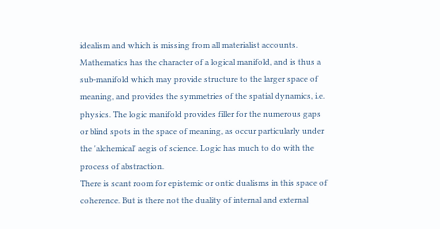idealism and which is missing from all materialist accounts.
Mathematics has the character of a logical manifold, and is thus a sub-manifold which may provide structure to the larger space of meaning, and provides the symmetries of the spatial dynamics, i.e. physics. The logic manifold provides filler for the numerous gaps or blind spots in the space of meaning, as occur particularly under the 'alchemical' aegis of science. Logic has much to do with the process of abstraction.
There is scant room for epistemic or ontic dualisms in this space of coherence. But is there not the duality of internal and external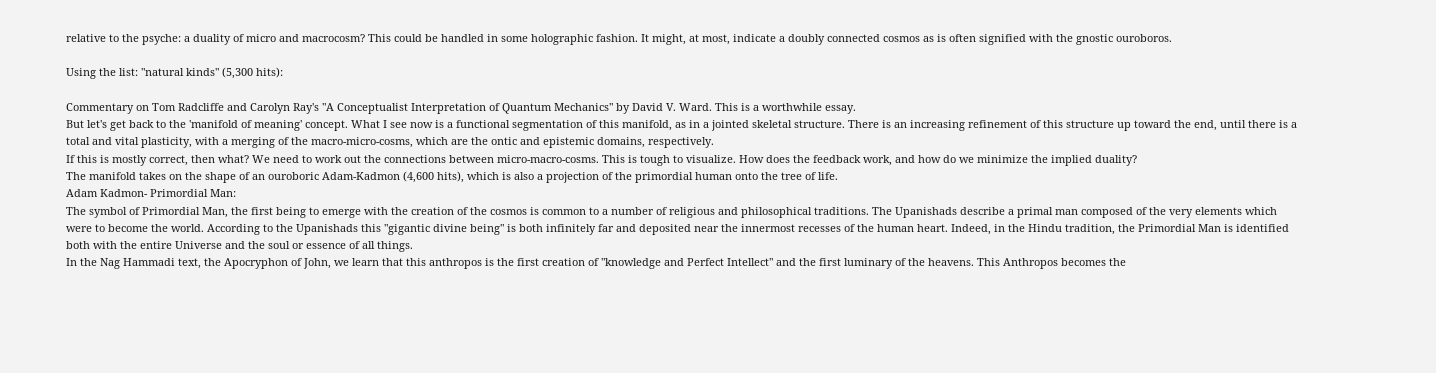relative to the psyche: a duality of micro and macrocosm? This could be handled in some holographic fashion. It might, at most, indicate a doubly connected cosmos as is often signified with the gnostic ouroboros.

Using the list: "natural kinds" (5,300 hits):

Commentary on Tom Radcliffe and Carolyn Ray's "A Conceptualist Interpretation of Quantum Mechanics" by David V. Ward. This is a worthwhile essay.
But let's get back to the 'manifold of meaning' concept. What I see now is a functional segmentation of this manifold, as in a jointed skeletal structure. There is an increasing refinement of this structure up toward the end, until there is a total and vital plasticity, with a merging of the macro-micro-cosms, which are the ontic and epistemic domains, respectively.
If this is mostly correct, then what? We need to work out the connections between micro-macro-cosms. This is tough to visualize. How does the feedback work, and how do we minimize the implied duality?
The manifold takes on the shape of an ouroboric Adam-Kadmon (4,600 hits), which is also a projection of the primordial human onto the tree of life.
Adam Kadmon- Primordial Man:
The symbol of Primordial Man, the first being to emerge with the creation of the cosmos is common to a number of religious and philosophical traditions. The Upanishads describe a primal man composed of the very elements which were to become the world. According to the Upanishads this "gigantic divine being" is both infinitely far and deposited near the innermost recesses of the human heart. Indeed, in the Hindu tradition, the Primordial Man is identified both with the entire Universe and the soul or essence of all things.
In the Nag Hammadi text, the Apocryphon of John, we learn that this anthropos is the first creation of "knowledge and Perfect Intellect" and the first luminary of the heavens. This Anthropos becomes the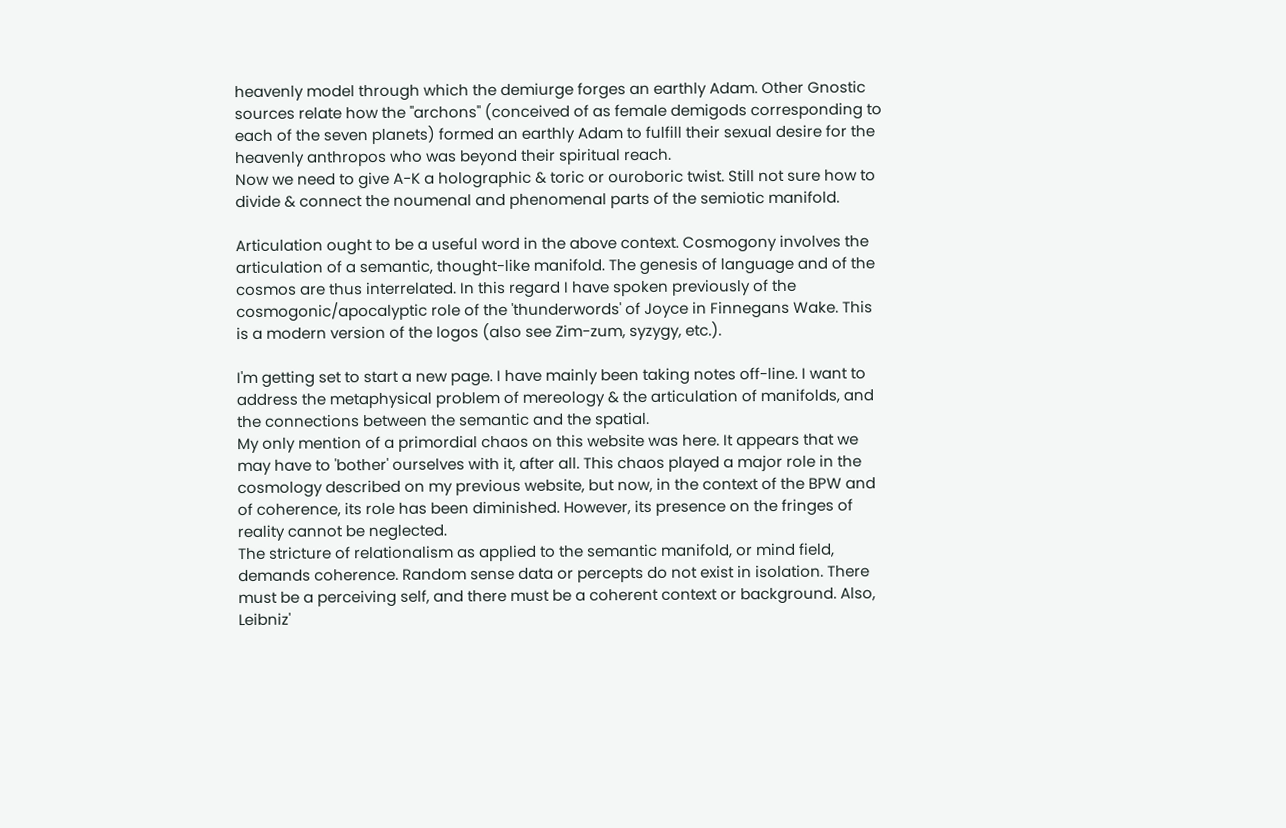heavenly model through which the demiurge forges an earthly Adam. Other Gnostic sources relate how the "archons" (conceived of as female demigods corresponding to each of the seven planets) formed an earthly Adam to fulfill their sexual desire for the heavenly anthropos who was beyond their spiritual reach.
Now we need to give A-K a holographic & toric or ouroboric twist. Still not sure how to divide & connect the noumenal and phenomenal parts of the semiotic manifold.

Articulation ought to be a useful word in the above context. Cosmogony involves the articulation of a semantic, thought-like manifold. The genesis of language and of the cosmos are thus interrelated. In this regard I have spoken previously of the cosmogonic/apocalyptic role of the 'thunderwords' of Joyce in Finnegans Wake. This is a modern version of the logos (also see Zim-zum, syzygy, etc.).

I'm getting set to start a new page. I have mainly been taking notes off-line. I want to address the metaphysical problem of mereology & the articulation of manifolds, and the connections between the semantic and the spatial.
My only mention of a primordial chaos on this website was here. It appears that we may have to 'bother' ourselves with it, after all. This chaos played a major role in the cosmology described on my previous website, but now, in the context of the BPW and of coherence, its role has been diminished. However, its presence on the fringes of reality cannot be neglected.
The stricture of relationalism as applied to the semantic manifold, or mind field, demands coherence. Random sense data or percepts do not exist in isolation. There must be a perceiving self, and there must be a coherent context or background. Also, Leibniz'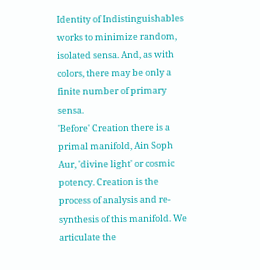Identity of Indistinguishables works to minimize random, isolated sensa. And, as with colors, there may be only a finite number of primary sensa.
'Before' Creation there is a primal manifold, Ain Soph Aur, 'divine light' or cosmic potency. Creation is the process of analysis and re-synthesis of this manifold. We articulate the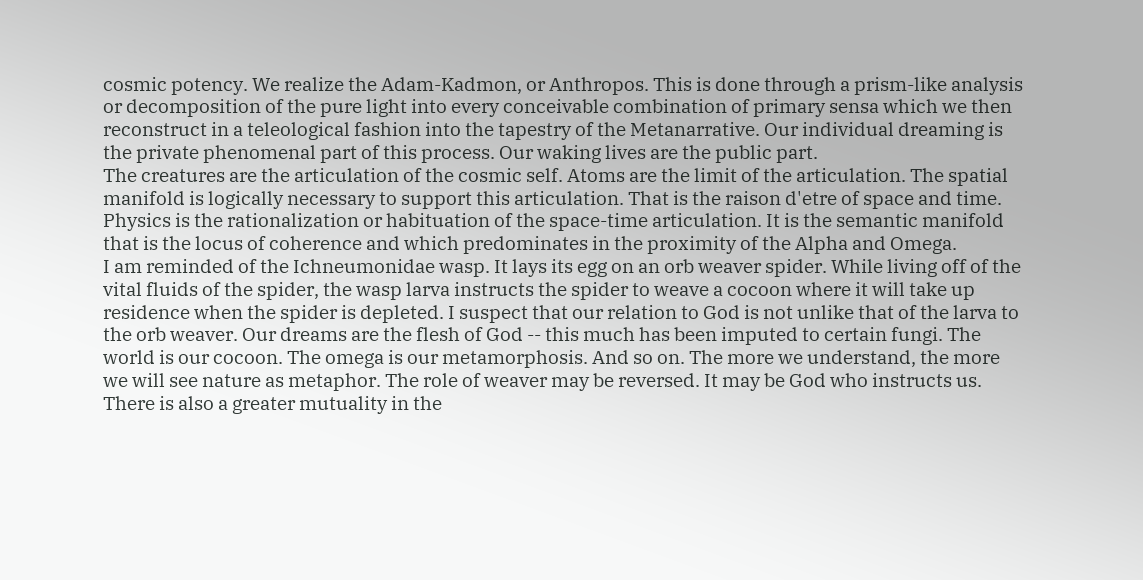cosmic potency. We realize the Adam-Kadmon, or Anthropos. This is done through a prism-like analysis or decomposition of the pure light into every conceivable combination of primary sensa which we then reconstruct in a teleological fashion into the tapestry of the Metanarrative. Our individual dreaming is the private phenomenal part of this process. Our waking lives are the public part.
The creatures are the articulation of the cosmic self. Atoms are the limit of the articulation. The spatial manifold is logically necessary to support this articulation. That is the raison d'etre of space and time. Physics is the rationalization or habituation of the space-time articulation. It is the semantic manifold that is the locus of coherence and which predominates in the proximity of the Alpha and Omega.
I am reminded of the Ichneumonidae wasp. It lays its egg on an orb weaver spider. While living off of the vital fluids of the spider, the wasp larva instructs the spider to weave a cocoon where it will take up residence when the spider is depleted. I suspect that our relation to God is not unlike that of the larva to the orb weaver. Our dreams are the flesh of God -- this much has been imputed to certain fungi. The world is our cocoon. The omega is our metamorphosis. And so on. The more we understand, the more we will see nature as metaphor. The role of weaver may be reversed. It may be God who instructs us. There is also a greater mutuality in the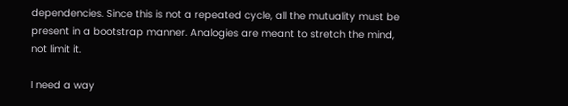dependencies. Since this is not a repeated cycle, all the mutuality must be present in a bootstrap manner. Analogies are meant to stretch the mind, not limit it.

I need a way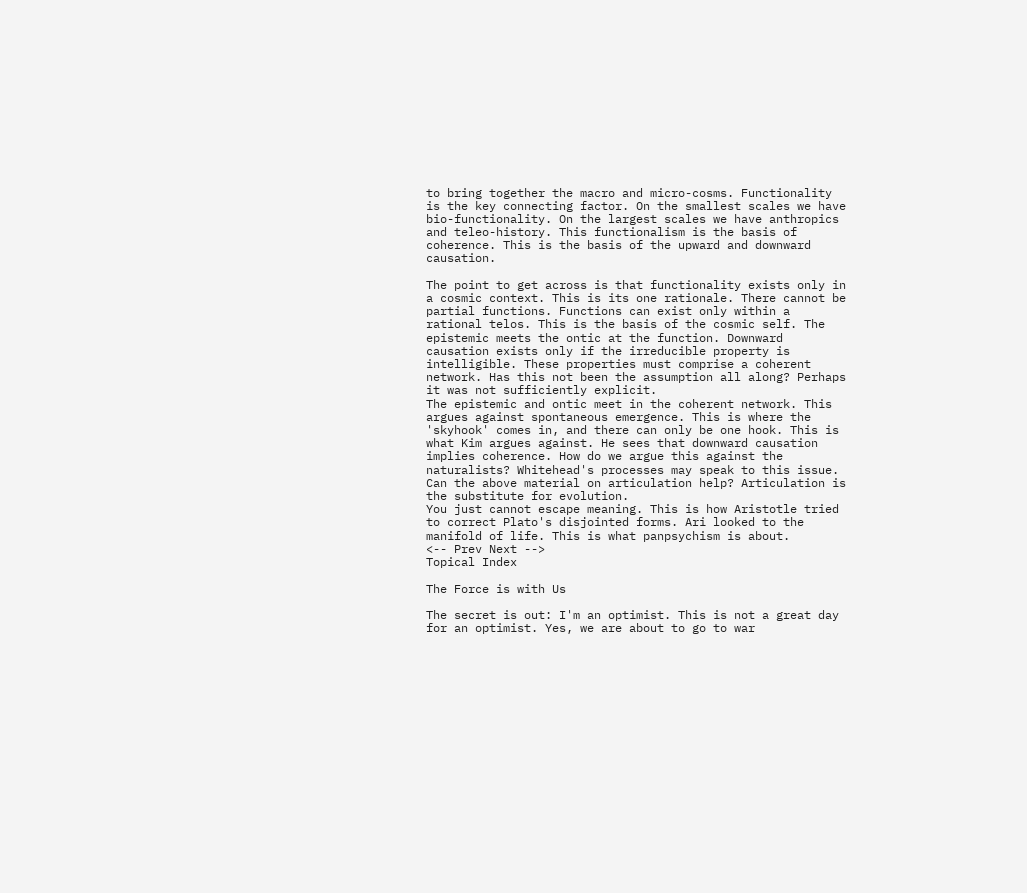to bring together the macro and micro-cosms. Functionality is the key connecting factor. On the smallest scales we have bio-functionality. On the largest scales we have anthropics and teleo-history. This functionalism is the basis of coherence. This is the basis of the upward and downward causation.

The point to get across is that functionality exists only in a cosmic context. This is its one rationale. There cannot be partial functions. Functions can exist only within a rational telos. This is the basis of the cosmic self. The epistemic meets the ontic at the function. Downward causation exists only if the irreducible property is intelligible. These properties must comprise a coherent network. Has this not been the assumption all along? Perhaps it was not sufficiently explicit.
The epistemic and ontic meet in the coherent network. This argues against spontaneous emergence. This is where the 'skyhook' comes in, and there can only be one hook. This is what Kim argues against. He sees that downward causation implies coherence. How do we argue this against the naturalists? Whitehead's processes may speak to this issue. Can the above material on articulation help? Articulation is the substitute for evolution.
You just cannot escape meaning. This is how Aristotle tried to correct Plato's disjointed forms. Ari looked to the manifold of life. This is what panpsychism is about.
<-- Prev Next -->
Topical Index

The Force is with Us

The secret is out: I'm an optimist. This is not a great day for an optimist. Yes, we are about to go to war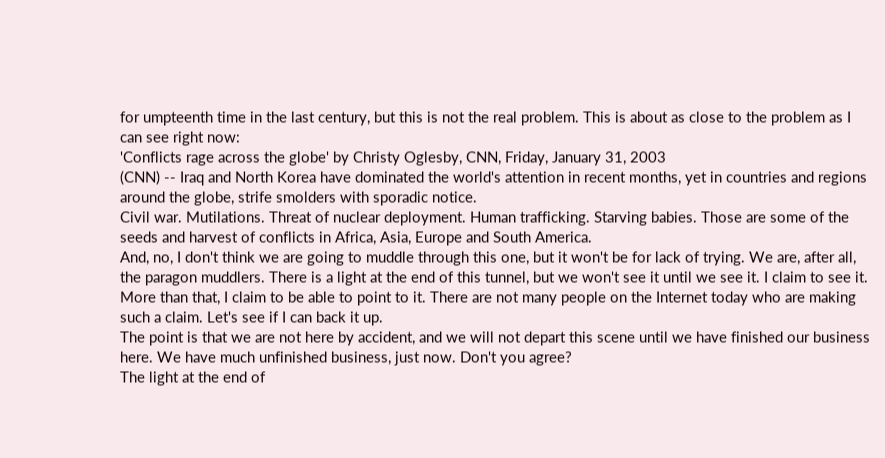for umpteenth time in the last century, but this is not the real problem. This is about as close to the problem as I can see right now:
'Conflicts rage across the globe' by Christy Oglesby, CNN, Friday, January 31, 2003
(CNN) -- Iraq and North Korea have dominated the world's attention in recent months, yet in countries and regions around the globe, strife smolders with sporadic notice.
Civil war. Mutilations. Threat of nuclear deployment. Human trafficking. Starving babies. Those are some of the seeds and harvest of conflicts in Africa, Asia, Europe and South America.
And, no, I don't think we are going to muddle through this one, but it won't be for lack of trying. We are, after all, the paragon muddlers. There is a light at the end of this tunnel, but we won't see it until we see it. I claim to see it. More than that, I claim to be able to point to it. There are not many people on the Internet today who are making such a claim. Let's see if I can back it up.
The point is that we are not here by accident, and we will not depart this scene until we have finished our business here. We have much unfinished business, just now. Don't you agree?
The light at the end of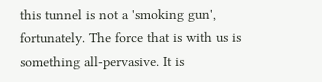this tunnel is not a 'smoking gun', fortunately. The force that is with us is something all-pervasive. It is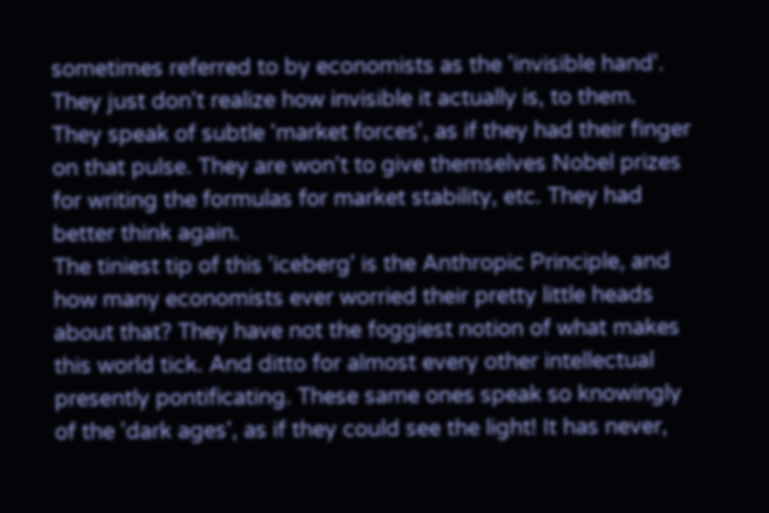sometimes referred to by economists as the 'invisible hand'. They just don't realize how invisible it actually is, to them. They speak of subtle 'market forces', as if they had their finger on that pulse. They are won't to give themselves Nobel prizes for writing the formulas for market stability, etc. They had better think again.
The tiniest tip of this 'iceberg' is the Anthropic Principle, and how many economists ever worried their pretty little heads about that? They have not the foggiest notion of what makes this world tick. And ditto for almost every other intellectual presently pontificating. These same ones speak so knowingly of the 'dark ages', as if they could see the light! It has never,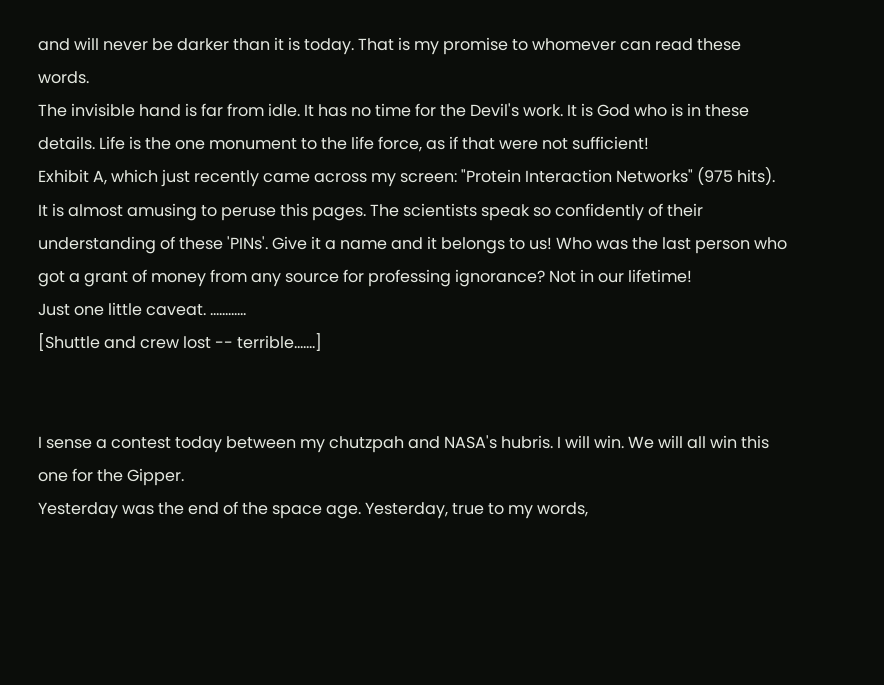and will never be darker than it is today. That is my promise to whomever can read these words.
The invisible hand is far from idle. It has no time for the Devil's work. It is God who is in these details. Life is the one monument to the life force, as if that were not sufficient!
Exhibit A, which just recently came across my screen: "Protein Interaction Networks" (975 hits).
It is almost amusing to peruse this pages. The scientists speak so confidently of their understanding of these 'PINs'. Give it a name and it belongs to us! Who was the last person who got a grant of money from any source for professing ignorance? Not in our lifetime!
Just one little caveat. ............
[Shuttle and crew lost -- terrible.......]


I sense a contest today between my chutzpah and NASA's hubris. I will win. We will all win this one for the Gipper.
Yesterday was the end of the space age. Yesterday, true to my words,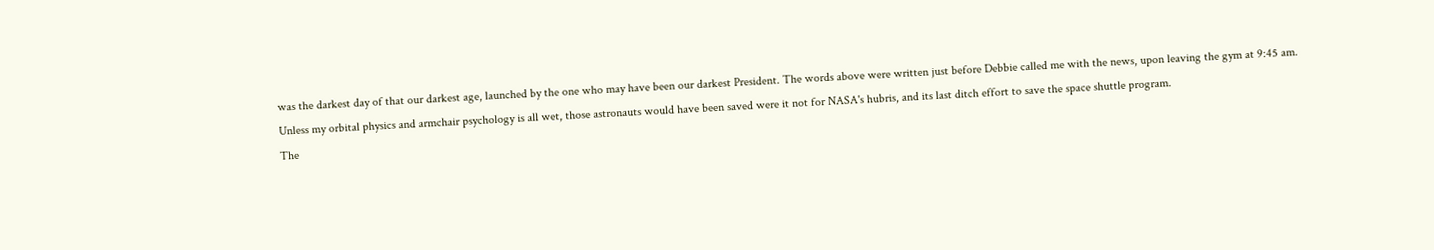was the darkest day of that our darkest age, launched by the one who may have been our darkest President. The words above were written just before Debbie called me with the news, upon leaving the gym at 9:45 am.
Unless my orbital physics and armchair psychology is all wet, those astronauts would have been saved were it not for NASA's hubris, and its last ditch effort to save the space shuttle program.
The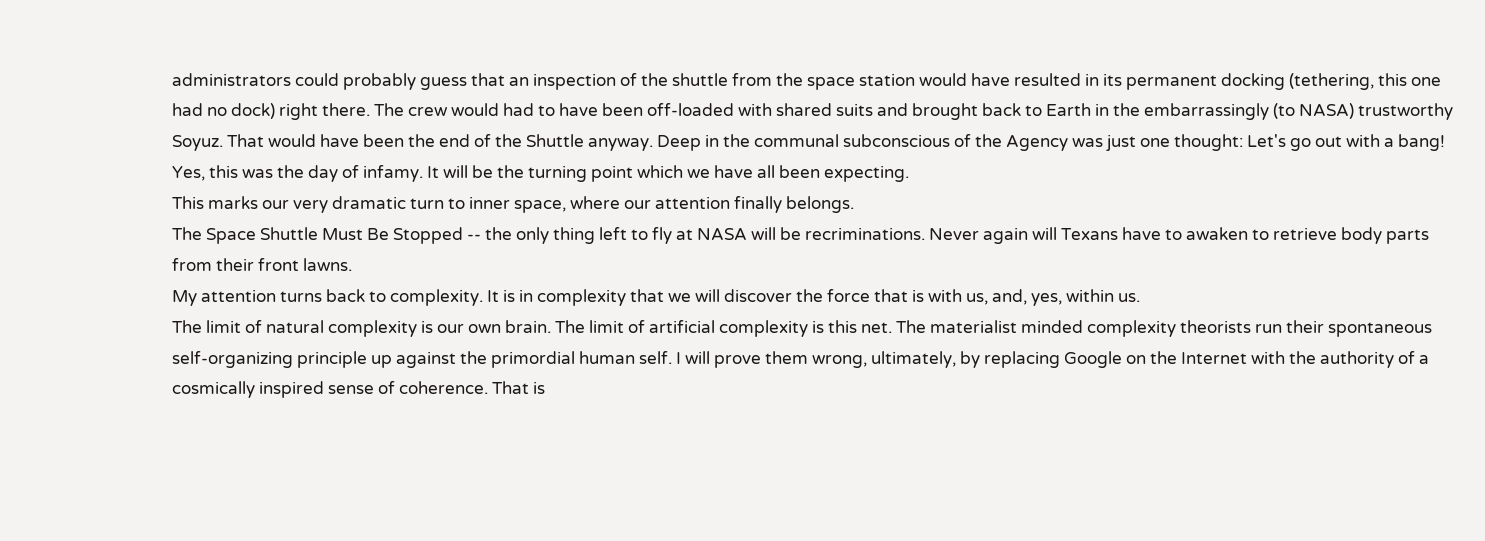administrators could probably guess that an inspection of the shuttle from the space station would have resulted in its permanent docking (tethering, this one had no dock) right there. The crew would had to have been off-loaded with shared suits and brought back to Earth in the embarrassingly (to NASA) trustworthy Soyuz. That would have been the end of the Shuttle anyway. Deep in the communal subconscious of the Agency was just one thought: Let's go out with a bang!
Yes, this was the day of infamy. It will be the turning point which we have all been expecting.
This marks our very dramatic turn to inner space, where our attention finally belongs.
The Space Shuttle Must Be Stopped -- the only thing left to fly at NASA will be recriminations. Never again will Texans have to awaken to retrieve body parts from their front lawns.
My attention turns back to complexity. It is in complexity that we will discover the force that is with us, and, yes, within us.
The limit of natural complexity is our own brain. The limit of artificial complexity is this net. The materialist minded complexity theorists run their spontaneous self-organizing principle up against the primordial human self. I will prove them wrong, ultimately, by replacing Google on the Internet with the authority of a cosmically inspired sense of coherence. That is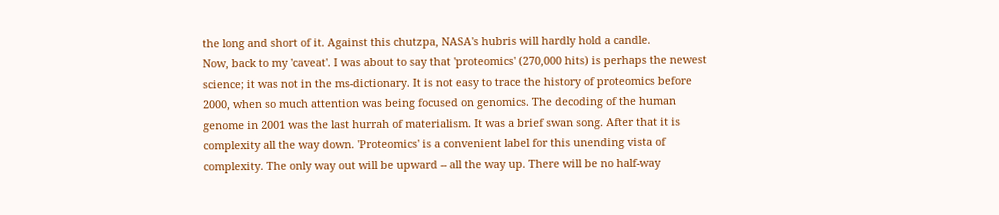the long and short of it. Against this chutzpa, NASA's hubris will hardly hold a candle.
Now, back to my 'caveat'. I was about to say that 'proteomics' (270,000 hits) is perhaps the newest science; it was not in the ms-dictionary. It is not easy to trace the history of proteomics before 2000, when so much attention was being focused on genomics. The decoding of the human genome in 2001 was the last hurrah of materialism. It was a brief swan song. After that it is complexity all the way down. 'Proteomics' is a convenient label for this unending vista of complexity. The only way out will be upward -- all the way up. There will be no half-way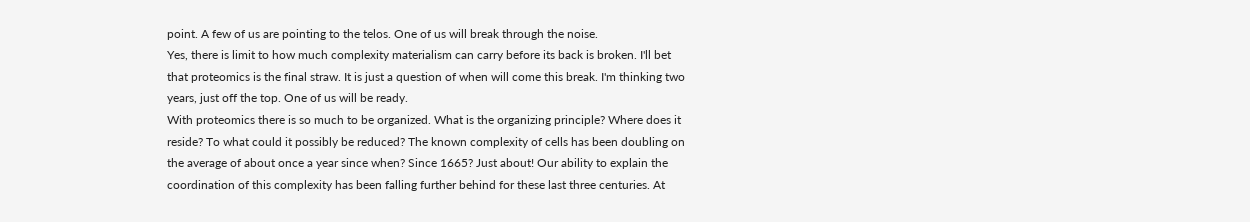point. A few of us are pointing to the telos. One of us will break through the noise.
Yes, there is limit to how much complexity materialism can carry before its back is broken. I'll bet that proteomics is the final straw. It is just a question of when will come this break. I'm thinking two years, just off the top. One of us will be ready.
With proteomics there is so much to be organized. What is the organizing principle? Where does it reside? To what could it possibly be reduced? The known complexity of cells has been doubling on the average of about once a year since when? Since 1665? Just about! Our ability to explain the coordination of this complexity has been falling further behind for these last three centuries. At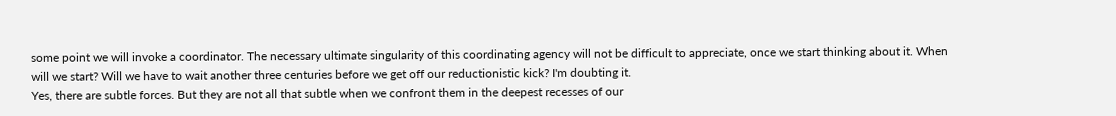some point we will invoke a coordinator. The necessary ultimate singularity of this coordinating agency will not be difficult to appreciate, once we start thinking about it. When will we start? Will we have to wait another three centuries before we get off our reductionistic kick? I'm doubting it.
Yes, there are subtle forces. But they are not all that subtle when we confront them in the deepest recesses of our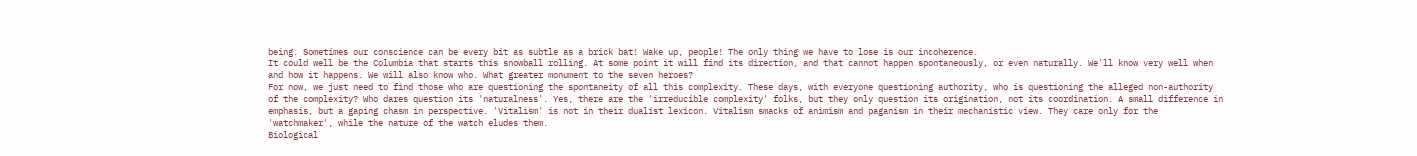being. Sometimes our conscience can be every bit as subtle as a brick bat! Wake up, people! The only thing we have to lose is our incoherence.
It could well be the Columbia that starts this snowball rolling. At some point it will find its direction, and that cannot happen spontaneously, or even naturally. We'll know very well when and how it happens. We will also know who. What greater monument to the seven heroes?
For now, we just need to find those who are questioning the spontaneity of all this complexity. These days, with everyone questioning authority, who is questioning the alleged non-authority of the complexity? Who dares question its 'naturalness'. Yes, there are the 'irreducible complexity' folks, but they only question its origination, not its coordination. A small difference in emphasis, but a gaping chasm in perspective. 'Vitalism' is not in their dualist lexicon. Vitalism smacks of animism and paganism in their mechanistic view. They care only for the 'watchmaker', while the nature of the watch eludes them.
Biological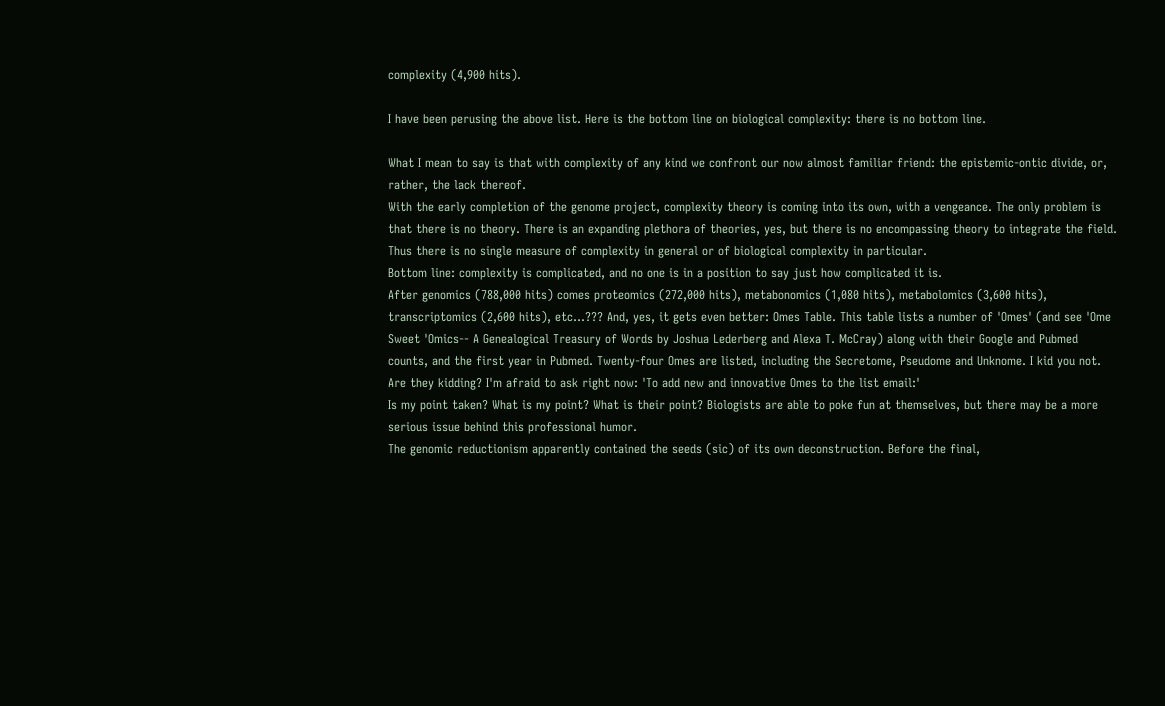complexity (4,900 hits).

I have been perusing the above list. Here is the bottom line on biological complexity: there is no bottom line.

What I mean to say is that with complexity of any kind we confront our now almost familiar friend: the epistemic-ontic divide, or, rather, the lack thereof.
With the early completion of the genome project, complexity theory is coming into its own, with a vengeance. The only problem is that there is no theory. There is an expanding plethora of theories, yes, but there is no encompassing theory to integrate the field. Thus there is no single measure of complexity in general or of biological complexity in particular.
Bottom line: complexity is complicated, and no one is in a position to say just how complicated it is.
After genomics (788,000 hits) comes proteomics (272,000 hits), metabonomics (1,080 hits), metabolomics (3,600 hits), transcriptomics (2,600 hits), etc...??? And, yes, it gets even better: Omes Table. This table lists a number of 'Omes' (and see 'Ome Sweet 'Omics-- A Genealogical Treasury of Words by Joshua Lederberg and Alexa T. McCray) along with their Google and Pubmed counts, and the first year in Pubmed. Twenty-four Omes are listed, including the Secretome, Pseudome and Unknome. I kid you not. Are they kidding? I'm afraid to ask right now: 'To add new and innovative Omes to the list email:'
Is my point taken? What is my point? What is their point? Biologists are able to poke fun at themselves, but there may be a more serious issue behind this professional humor.
The genomic reductionism apparently contained the seeds (sic) of its own deconstruction. Before the final,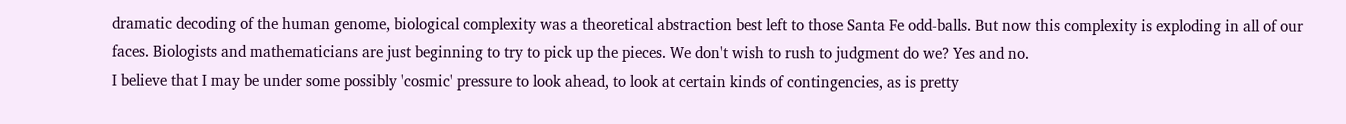dramatic decoding of the human genome, biological complexity was a theoretical abstraction best left to those Santa Fe odd-balls. But now this complexity is exploding in all of our faces. Biologists and mathematicians are just beginning to try to pick up the pieces. We don't wish to rush to judgment do we? Yes and no.
I believe that I may be under some possibly 'cosmic' pressure to look ahead, to look at certain kinds of contingencies, as is pretty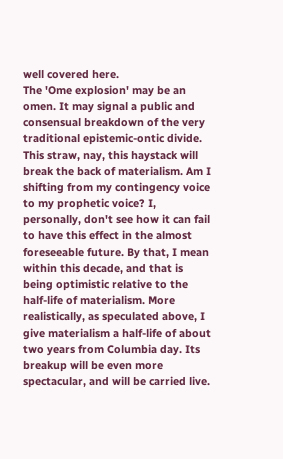well covered here.
The 'Ome explosion' may be an omen. It may signal a public and consensual breakdown of the very traditional epistemic-ontic divide. This straw, nay, this haystack will break the back of materialism. Am I shifting from my contingency voice to my prophetic voice? I, personally, don't see how it can fail to have this effect in the almost foreseeable future. By that, I mean within this decade, and that is being optimistic relative to the half-life of materialism. More realistically, as speculated above, I give materialism a half-life of about two years from Columbia day. Its breakup will be even more spectacular, and will be carried live.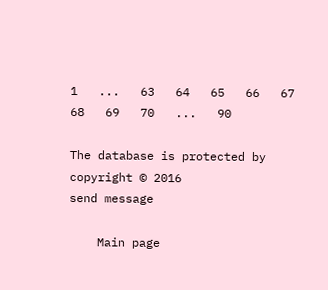1   ...   63   64   65   66   67   68   69   70   ...   90

The database is protected by copyright © 2016
send message

    Main page